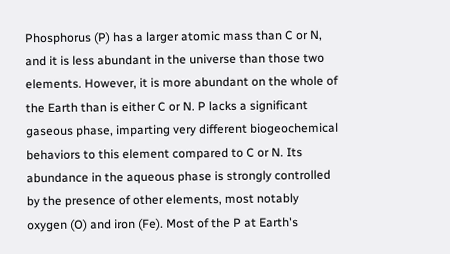Phosphorus (P) has a larger atomic mass than C or N, and it is less abundant in the universe than those two elements. However, it is more abundant on the whole of the Earth than is either C or N. P lacks a significant gaseous phase, imparting very different biogeochemical behaviors to this element compared to C or N. Its abundance in the aqueous phase is strongly controlled by the presence of other elements, most notably oxygen (O) and iron (Fe). Most of the P at Earth's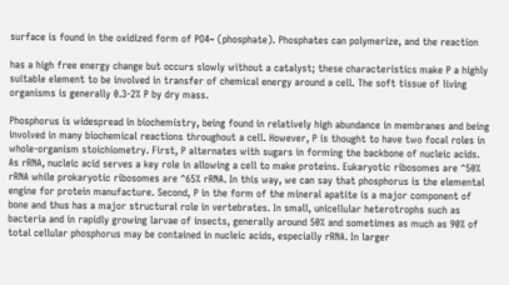surface is found in the oxidized form of PO4~ (phosphate). Phosphates can polymerize, and the reaction

has a high free energy change but occurs slowly without a catalyst; these characteristics make P a highly suitable element to be involved in transfer of chemical energy around a cell. The soft tissue of living organisms is generally 0.3-2% P by dry mass.

Phosphorus is widespread in biochemistry, being found in relatively high abundance in membranes and being involved in many biochemical reactions throughout a cell. However, P is thought to have two focal roles in whole-organism stoichiometry. First, P alternates with sugars in forming the backbone of nucleic acids. As rRNA, nucleic acid serves a key role in allowing a cell to make proteins. Eukaryotic ribosomes are ^50% rRNA while prokaryotic ribosomes are ^65% rRNA. In this way, we can say that phosphorus is the elemental engine for protein manufacture. Second, P in the form of the mineral apatite is a major component of bone and thus has a major structural role in vertebrates. In small, unicellular heterotrophs such as bacteria and in rapidly growing larvae of insects, generally around 50% and sometimes as much as 90% of total cellular phosphorus may be contained in nucleic acids, especially rRNA. In larger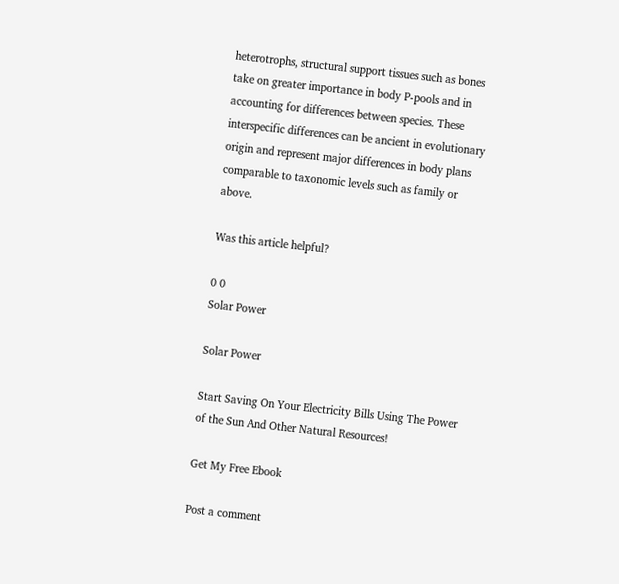heterotrophs, structural support tissues such as bones take on greater importance in body P-pools and in accounting for differences between species. These interspecific differences can be ancient in evolutionary origin and represent major differences in body plans comparable to taxonomic levels such as family or above.

Was this article helpful?

0 0
Solar Power

Solar Power

Start Saving On Your Electricity Bills Using The Power of the Sun And Other Natural Resources!

Get My Free Ebook

Post a comment